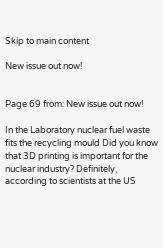Skip to main content

New issue out now!


Page 69 from: New issue out now!

In the Laboratory nuclear fuel waste fits the recycling mould Did you know that 3D printing is important for the nuclear industry? Definitely, according to scientists at the US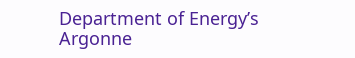Department of Energy’s Argonne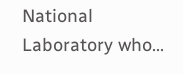National Laboratory who...